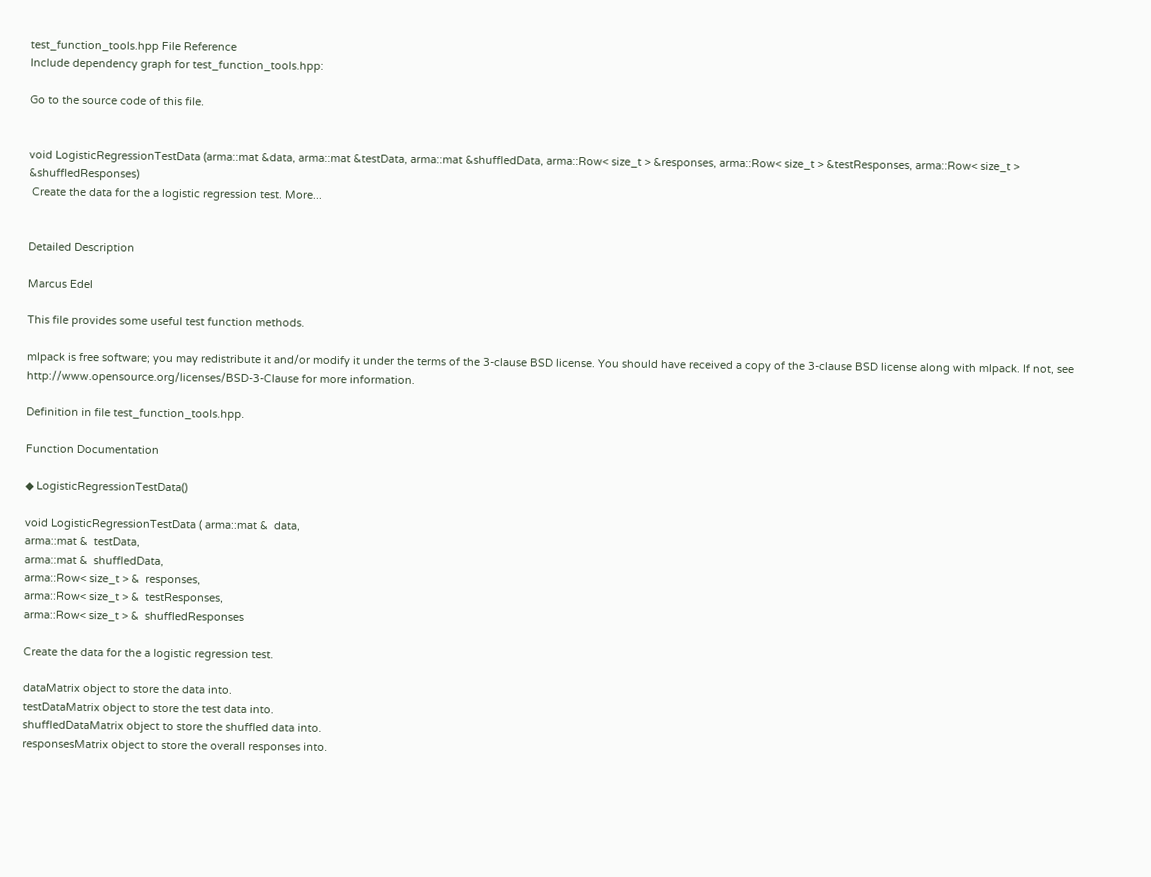test_function_tools.hpp File Reference
Include dependency graph for test_function_tools.hpp:

Go to the source code of this file.


void LogisticRegressionTestData (arma::mat &data, arma::mat &testData, arma::mat &shuffledData, arma::Row< size_t > &responses, arma::Row< size_t > &testResponses, arma::Row< size_t > &shuffledResponses)
 Create the data for the a logistic regression test. More...


Detailed Description

Marcus Edel

This file provides some useful test function methods.

mlpack is free software; you may redistribute it and/or modify it under the terms of the 3-clause BSD license. You should have received a copy of the 3-clause BSD license along with mlpack. If not, see http://www.opensource.org/licenses/BSD-3-Clause for more information.

Definition in file test_function_tools.hpp.

Function Documentation

◆ LogisticRegressionTestData()

void LogisticRegressionTestData ( arma::mat &  data,
arma::mat &  testData,
arma::mat &  shuffledData,
arma::Row< size_t > &  responses,
arma::Row< size_t > &  testResponses,
arma::Row< size_t > &  shuffledResponses

Create the data for the a logistic regression test.

dataMatrix object to store the data into.
testDataMatrix object to store the test data into.
shuffledDataMatrix object to store the shuffled data into.
responsesMatrix object to store the overall responses into.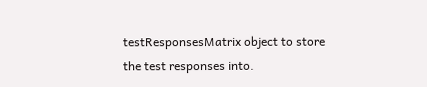testResponsesMatrix object to store the test responses into.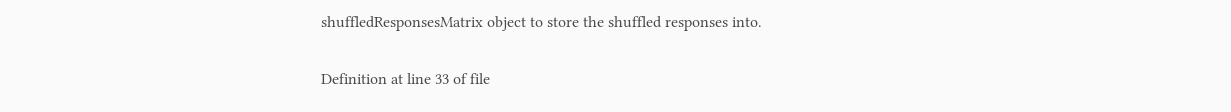shuffledResponsesMatrix object to store the shuffled responses into.

Definition at line 33 of file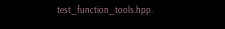test_function_tools.hpp.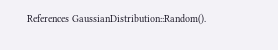References GaussianDistribution::Random().